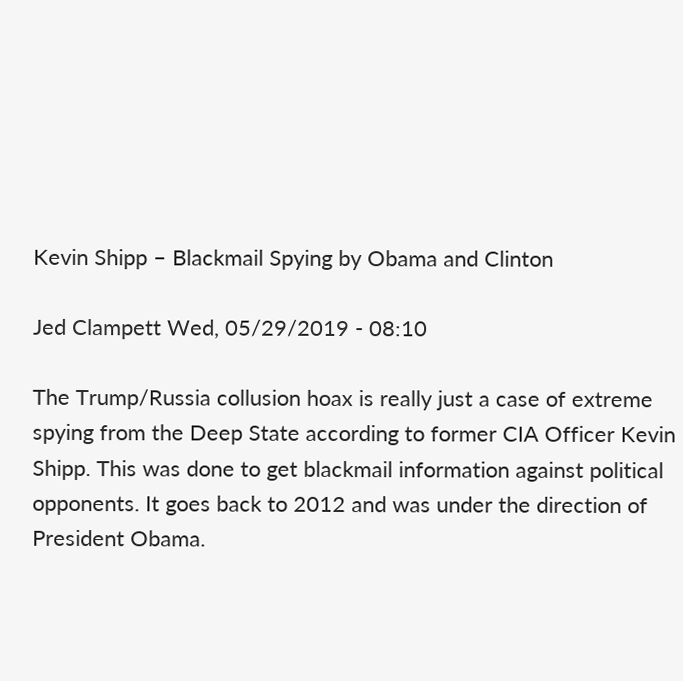Kevin Shipp – Blackmail Spying by Obama and Clinton

Jed Clampett Wed, 05/29/2019 - 08:10

The Trump/Russia collusion hoax is really just a case of extreme spying from the Deep State according to former CIA Officer Kevin Shipp. This was done to get blackmail information against political opponents. It goes back to 2012 and was under the direction of President Obama.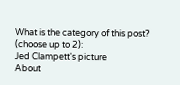What is the category of this post? (choose up to 2):
Jed Clampett's picture
About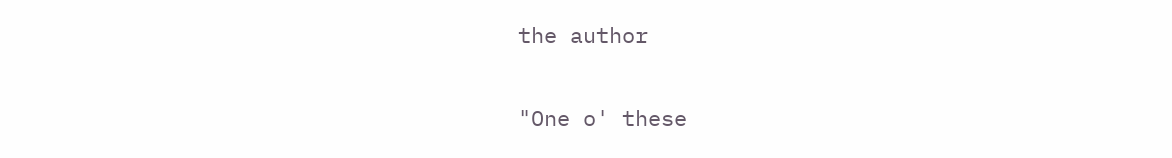the author

"One o' these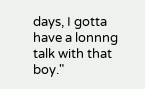days, I gotta have a lonnng talk with that boy."